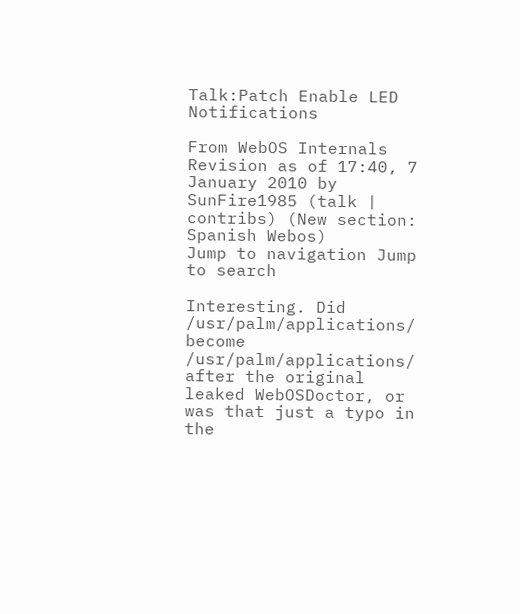Talk:Patch Enable LED Notifications

From WebOS Internals
Revision as of 17:40, 7 January 2010 by SunFire1985 (talk | contribs) (New section: Spanish Webos)
Jump to navigation Jump to search

Interesting. Did /usr/palm/applications/ become /usr/palm/applications/ after the original leaked WebOSDoctor, or was that just a typo in the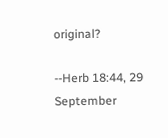original?

--Herb 18:44, 29 September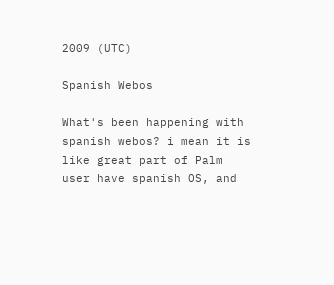2009 (UTC)

Spanish Webos

What's been happening with spanish webos? i mean it is like great part of Palm user have spanish OS, and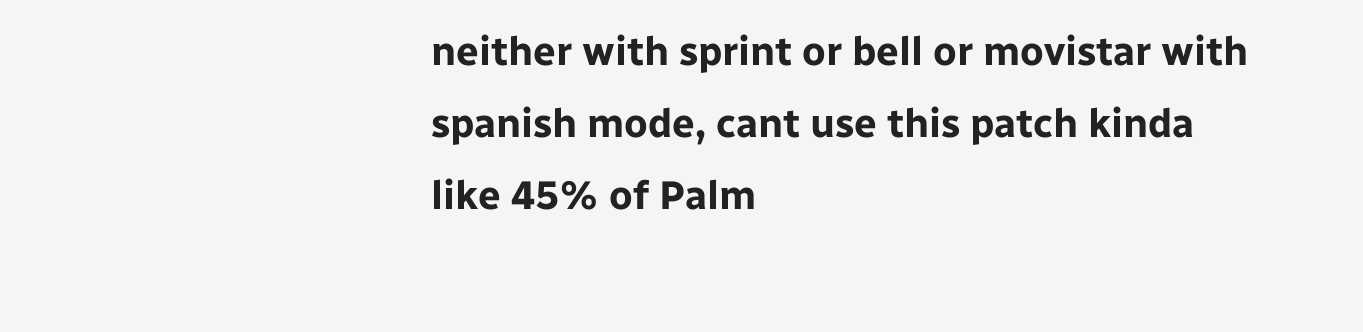neither with sprint or bell or movistar with spanish mode, cant use this patch kinda like 45% of Palm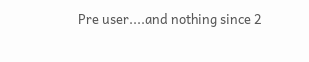Pre user....and nothing since 2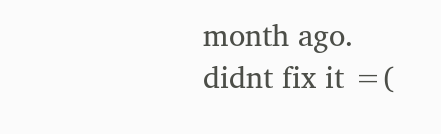month ago. didnt fix it =(